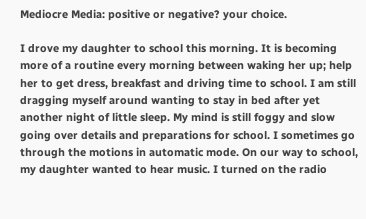Mediocre Media: positive or negative? your choice.

I drove my daughter to school this morning. It is becoming more of a routine every morning between waking her up; help her to get dress, breakfast and driving time to school. I am still dragging myself around wanting to stay in bed after yet another night of little sleep. My mind is still foggy and slow going over details and preparations for school. I sometimes go through the motions in automatic mode. On our way to school, my daughter wanted to hear music. I turned on the radio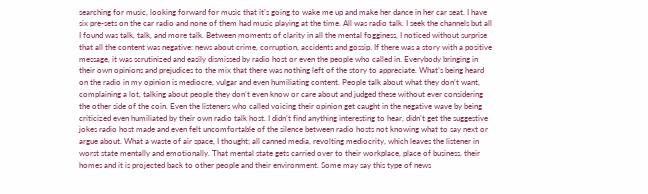searching for music, looking forward for music that it’s going to wake me up and make her dance in her car seat. I have six pre-sets on the car radio and none of them had music playing at the time. All was radio talk. I seek the channels but all I found was talk, talk, and more talk. Between moments of clarity in all the mental fogginess, I noticed without surprise that all the content was negative: news about crime, corruption, accidents and gossip. If there was a story with a positive message, it was scrutinized and easily dismissed by radio host or even the people who called in. Everybody bringing in their own opinions and prejudices to the mix that there was nothing left of the story to appreciate. What’s being heard on the radio in my opinion is mediocre, vulgar and even humiliating content. People talk about what they don’t want, complaining a lot, talking about people they don’t even know or care about and judged these without ever considering the other side of the coin. Even the listeners who called voicing their opinion get caught in the negative wave by being criticized even humiliated by their own radio talk host. I didn’t find anything interesting to hear, didn’t get the suggestive jokes radio host made and even felt uncomfortable of the silence between radio hosts not knowing what to say next or argue about. What a waste of air space, I thought; all canned media, revolting mediocrity, which leaves the listener in worst state mentally and emotionally. That mental state gets carried over to their workplace, place of business, their homes and it is projected back to other people and their environment. Some may say this type of news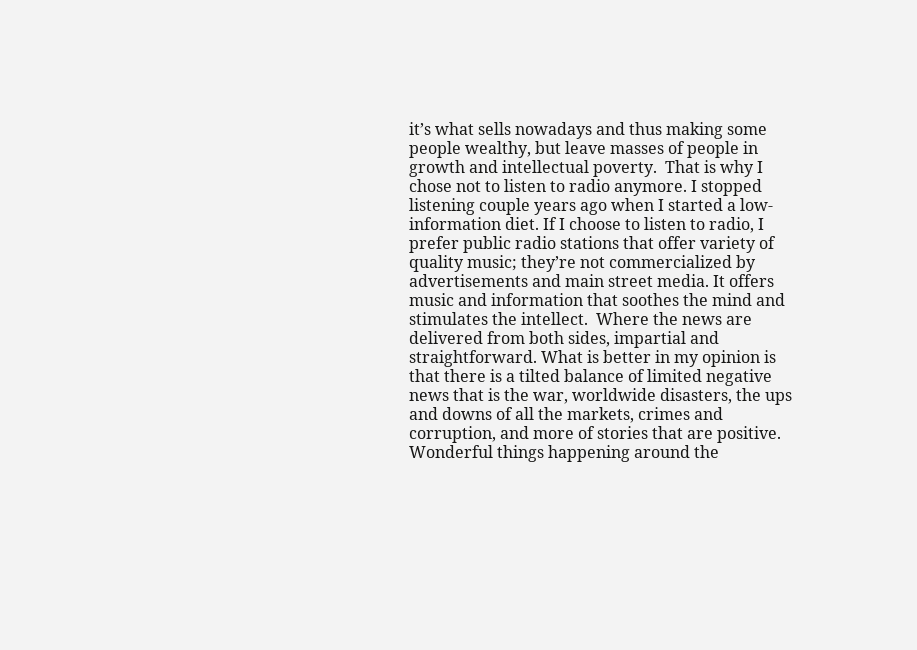it’s what sells nowadays and thus making some people wealthy, but leave masses of people in growth and intellectual poverty.  That is why I chose not to listen to radio anymore. I stopped listening couple years ago when I started a low-information diet. If I choose to listen to radio, I prefer public radio stations that offer variety of quality music; they’re not commercialized by advertisements and main street media. It offers music and information that soothes the mind and stimulates the intellect.  Where the news are delivered from both sides, impartial and straightforward. What is better in my opinion is that there is a tilted balance of limited negative news that is the war, worldwide disasters, the ups and downs of all the markets, crimes and corruption, and more of stories that are positive. Wonderful things happening around the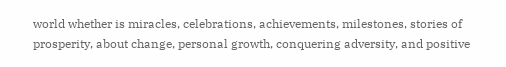world whether is miracles, celebrations, achievements, milestones, stories of prosperity, about change, personal growth, conquering adversity, and positive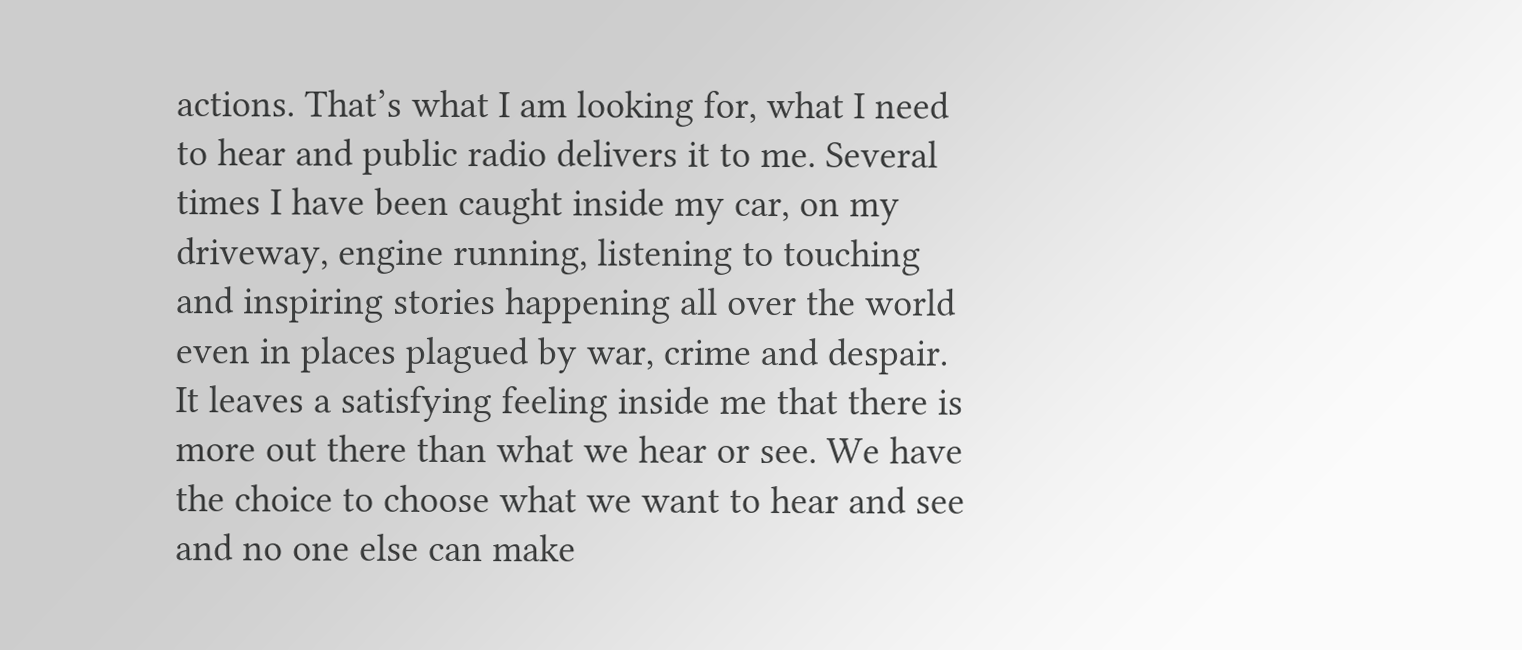actions. That’s what I am looking for, what I need to hear and public radio delivers it to me. Several times I have been caught inside my car, on my driveway, engine running, listening to touching and inspiring stories happening all over the world even in places plagued by war, crime and despair. It leaves a satisfying feeling inside me that there is more out there than what we hear or see. We have the choice to choose what we want to hear and see and no one else can make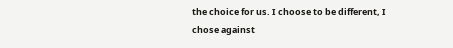the choice for us. I choose to be different, I chose against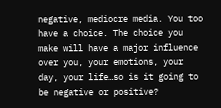negative, mediocre media. You too have a choice. The choice you make will have a major influence over you, your emotions, your day, your life…so is it going to be negative or positive?